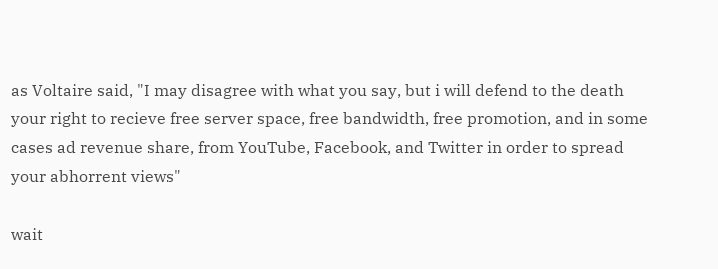as Voltaire said, "I may disagree with what you say, but i will defend to the death your right to recieve free server space, free bandwidth, free promotion, and in some cases ad revenue share, from YouTube, Facebook, and Twitter in order to spread your abhorrent views"

wait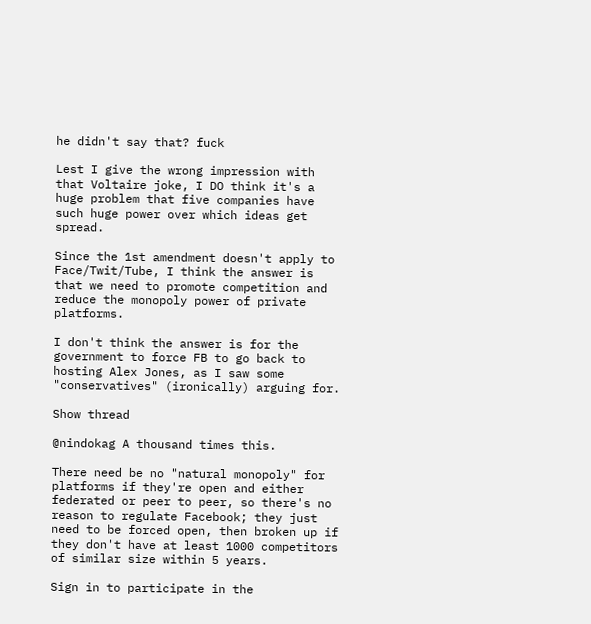he didn't say that? fuck

Lest I give the wrong impression with that Voltaire joke, I DO think it's a huge problem that five companies have such huge power over which ideas get spread.

Since the 1st amendment doesn't apply to Face/Twit/Tube, I think the answer is that we need to promote competition and reduce the monopoly power of private platforms.

I don't think the answer is for the government to force FB to go back to hosting Alex Jones, as I saw some "conservatives" (ironically) arguing for.

Show thread

@nindokag A thousand times this.

There need be no "natural monopoly" for platforms if they're open and either federated or peer to peer, so there's no reason to regulate Facebook; they just need to be forced open, then broken up if they don't have at least 1000 competitors of similar size within 5 years.

Sign in to participate in the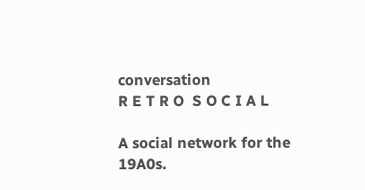conversation
R E T R O  S O C I A L

A social network for the 19A0s.